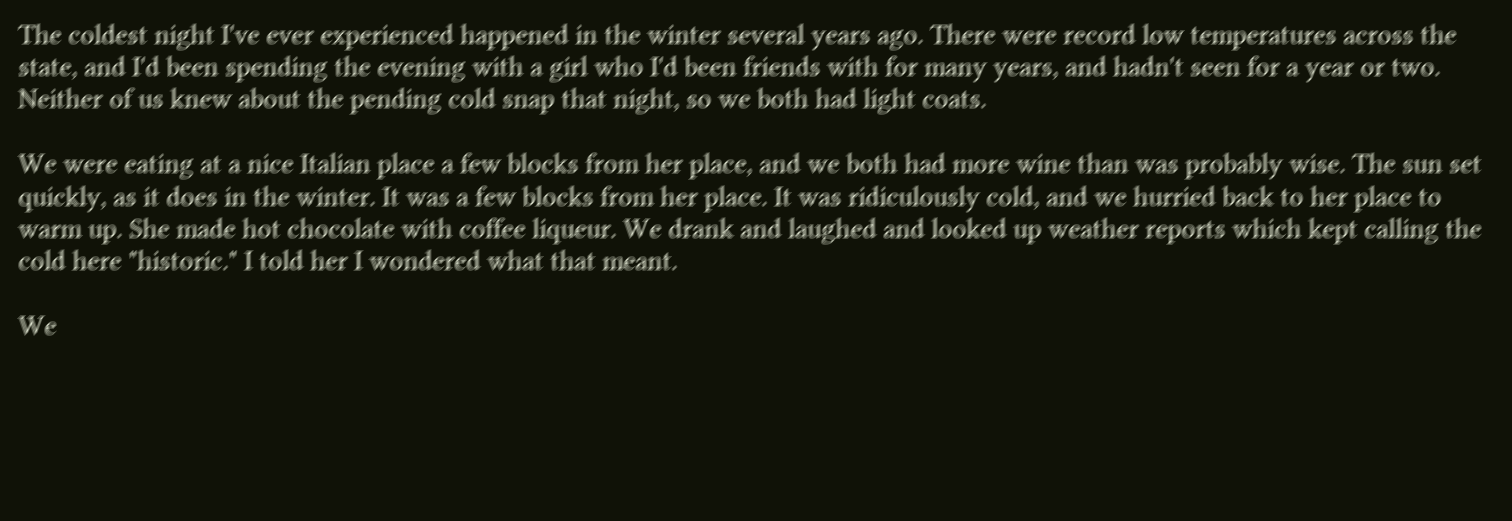The coldest night I've ever experienced happened in the winter several years ago. There were record low temperatures across the state, and I'd been spending the evening with a girl who I'd been friends with for many years, and hadn't seen for a year or two. Neither of us knew about the pending cold snap that night, so we both had light coats.

We were eating at a nice Italian place a few blocks from her place, and we both had more wine than was probably wise. The sun set quickly, as it does in the winter. It was a few blocks from her place. It was ridiculously cold, and we hurried back to her place to warm up. She made hot chocolate with coffee liqueur. We drank and laughed and looked up weather reports which kept calling the cold here "historic." I told her I wondered what that meant.

We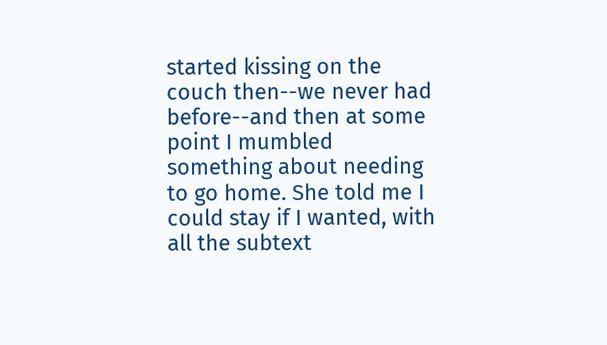started kissing on the couch then--we never had before--and then at some point I mumbled something about needing to go home. She told me I could stay if I wanted, with all the subtext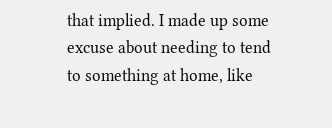that implied. I made up some excuse about needing to tend to something at home, like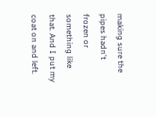making sure the pipes hadn't frozen or something like that. And I put my coat on and left.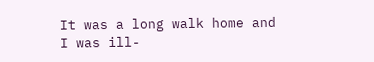It was a long walk home and I was ill-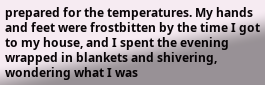prepared for the temperatures. My hands and feet were frostbitten by the time I got to my house, and I spent the evening wrapped in blankets and shivering, wondering what I was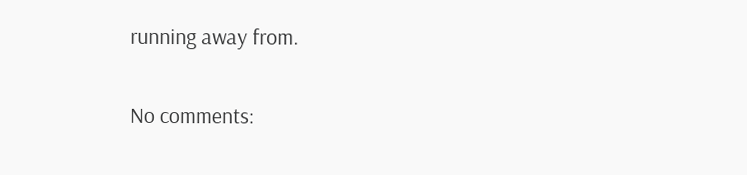running away from.

No comments: